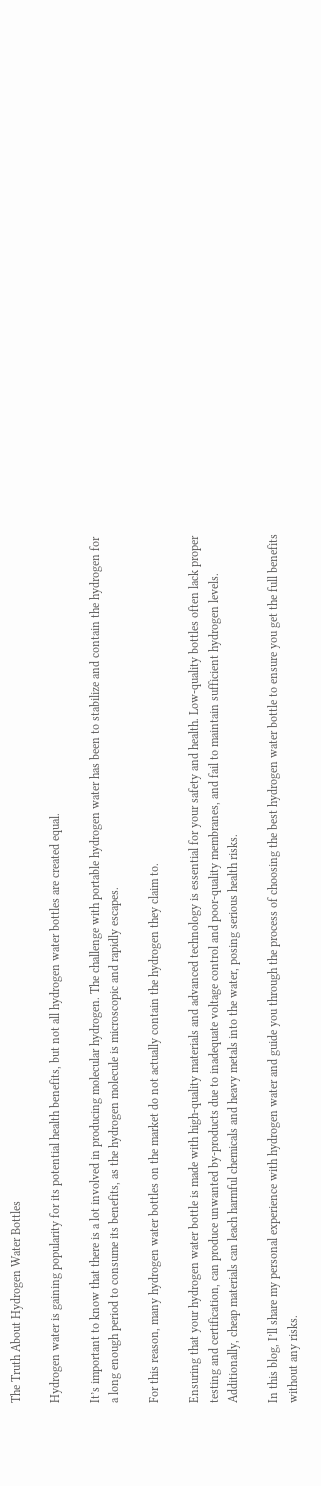The Truth About Hydrogen Water Bottles

Hydrogen water is gaining popularity for its potential health benefits, but not all hydrogen water bottles are created equal.

It’s important to know that there is a lot involved in producing molecular hydrogen. The challenge with portable hydrogen water has been to stabilize and contain the hydrogen for a long enough period to consume its benefits, as the hydrogen molecule is microscopic and rapidly escapes.

For this reason, many hydrogen water bottles on the market do not actually contain the hydrogen they claim to.

Ensuring that your hydrogen water bottle is made with high-quality materials and advanced technology is essential for your safety and health. Low-quality bottles often lack proper testing and certification, can produce unwanted by-products due to inadequate voltage control and poor-quality membranes, and fail to maintain sufficient hydrogen levels. Additionally, cheap materials can leach harmful chemicals and heavy metals into the water, posing serious health risks.

In this blog, I’ll share my personal experience with hydrogen water and guide you through the process of choosing the best hydrogen water bottle to ensure you get the full benefits without any risks.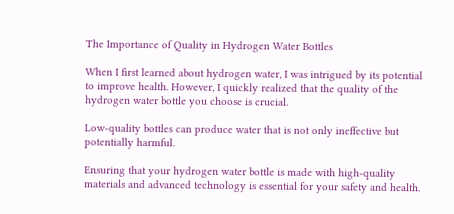The Importance of Quality in Hydrogen Water Bottles

When I first learned about hydrogen water, I was intrigued by its potential to improve health. However, I quickly realized that the quality of the hydrogen water bottle you choose is crucial.

Low-quality bottles can produce water that is not only ineffective but potentially harmful.

Ensuring that your hydrogen water bottle is made with high-quality materials and advanced technology is essential for your safety and health.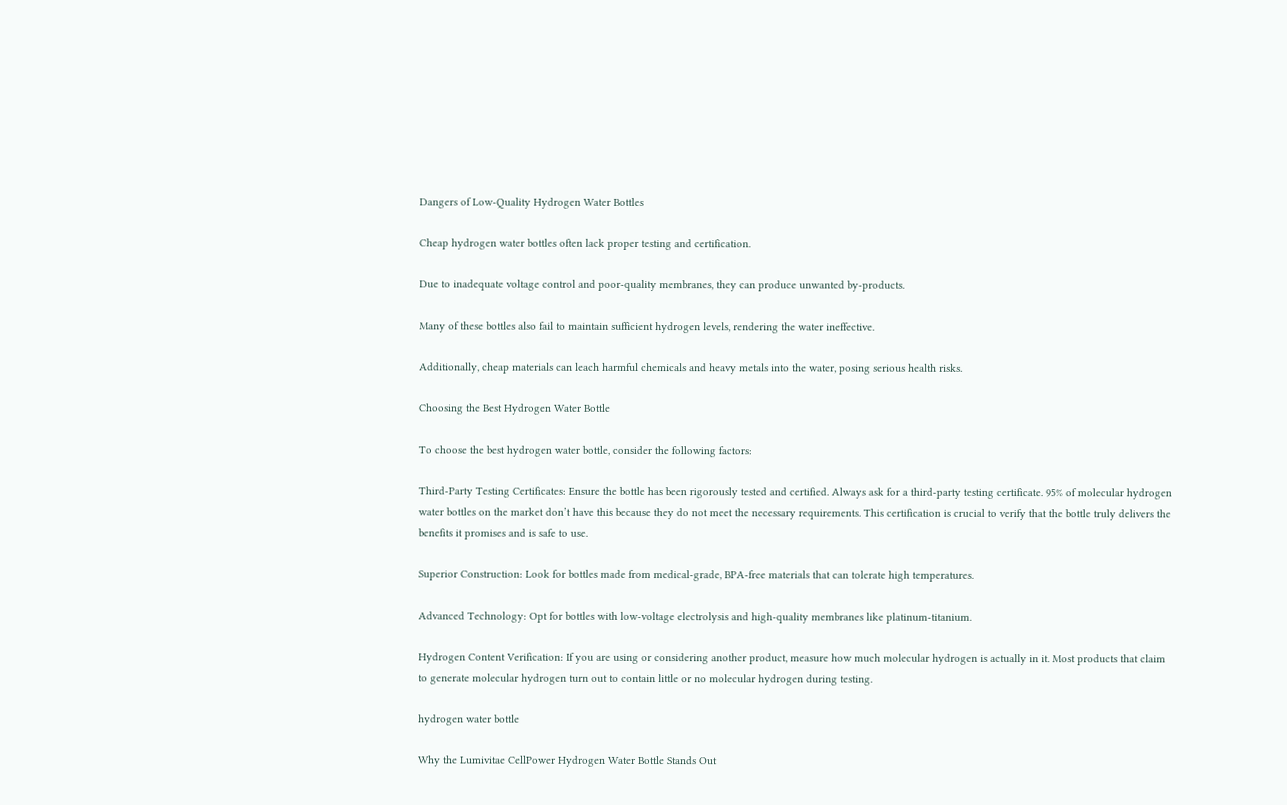Dangers of Low-Quality Hydrogen Water Bottles

Cheap hydrogen water bottles often lack proper testing and certification.

Due to inadequate voltage control and poor-quality membranes, they can produce unwanted by-products.

Many of these bottles also fail to maintain sufficient hydrogen levels, rendering the water ineffective.

Additionally, cheap materials can leach harmful chemicals and heavy metals into the water, posing serious health risks.

Choosing the Best Hydrogen Water Bottle

To choose the best hydrogen water bottle, consider the following factors:

Third-Party Testing Certificates: Ensure the bottle has been rigorously tested and certified. Always ask for a third-party testing certificate. 95% of molecular hydrogen water bottles on the market don’t have this because they do not meet the necessary requirements. This certification is crucial to verify that the bottle truly delivers the benefits it promises and is safe to use.

Superior Construction: Look for bottles made from medical-grade, BPA-free materials that can tolerate high temperatures.

Advanced Technology: Opt for bottles with low-voltage electrolysis and high-quality membranes like platinum-titanium.

Hydrogen Content Verification: If you are using or considering another product, measure how much molecular hydrogen is actually in it. Most products that claim to generate molecular hydrogen turn out to contain little or no molecular hydrogen during testing.

hydrogen water bottle

Why the Lumivitae CellPower Hydrogen Water Bottle Stands Out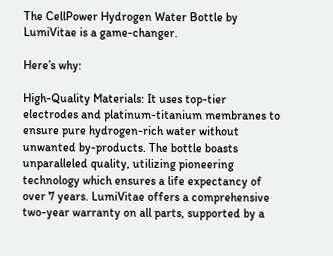The CellPower Hydrogen Water Bottle by LumiVitae is a game-changer.

Here’s why:

High-Quality Materials: It uses top-tier electrodes and platinum-titanium membranes to ensure pure hydrogen-rich water without unwanted by-products. The bottle boasts unparalleled quality, utilizing pioneering technology which ensures a life expectancy of over 7 years. LumiVitae offers a comprehensive two-year warranty on all parts, supported by a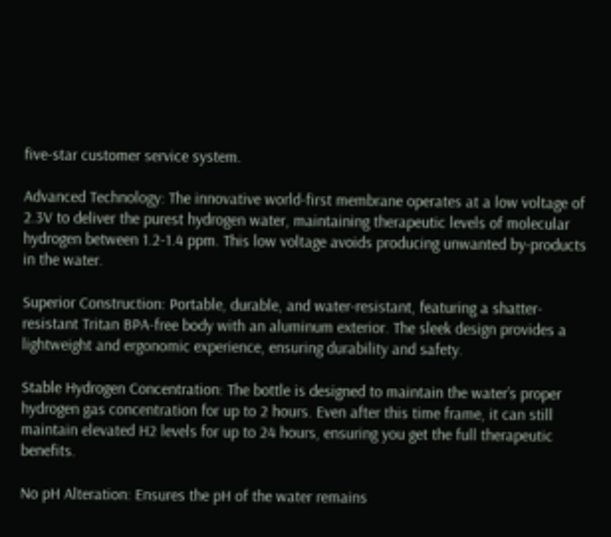five-star customer service system.

Advanced Technology: The innovative world-first membrane operates at a low voltage of 2.3V to deliver the purest hydrogen water, maintaining therapeutic levels of molecular hydrogen between 1.2-1.4 ppm. This low voltage avoids producing unwanted by-products in the water.

Superior Construction: Portable, durable, and water-resistant, featuring a shatter-resistant Tritan BPA-free body with an aluminum exterior. The sleek design provides a lightweight and ergonomic experience, ensuring durability and safety.

Stable Hydrogen Concentration: The bottle is designed to maintain the water’s proper hydrogen gas concentration for up to 2 hours. Even after this time frame, it can still maintain elevated H2 levels for up to 24 hours, ensuring you get the full therapeutic benefits.

No pH Alteration: Ensures the pH of the water remains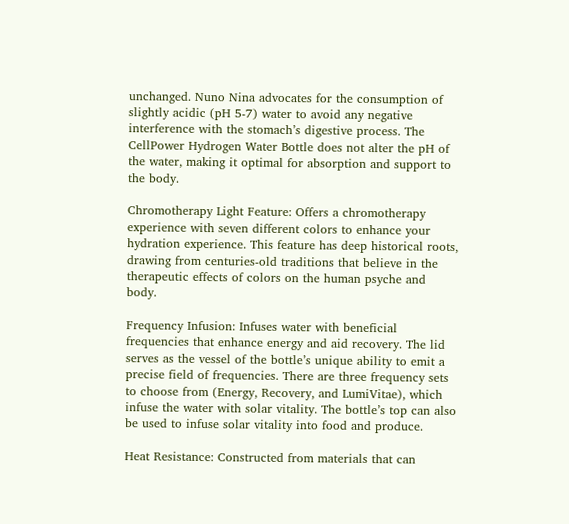unchanged. Nuno Nina advocates for the consumption of slightly acidic (pH 5-7) water to avoid any negative interference with the stomach’s digestive process. The CellPower Hydrogen Water Bottle does not alter the pH of the water, making it optimal for absorption and support to the body.

Chromotherapy Light Feature: Offers a chromotherapy experience with seven different colors to enhance your hydration experience. This feature has deep historical roots, drawing from centuries-old traditions that believe in the therapeutic effects of colors on the human psyche and body.

Frequency Infusion: Infuses water with beneficial frequencies that enhance energy and aid recovery. The lid serves as the vessel of the bottle’s unique ability to emit a precise field of frequencies. There are three frequency sets to choose from (Energy, Recovery, and LumiVitae), which infuse the water with solar vitality. The bottle’s top can also be used to infuse solar vitality into food and produce.

Heat Resistance: Constructed from materials that can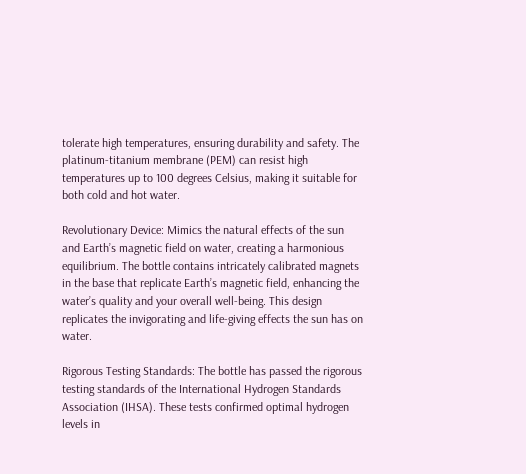tolerate high temperatures, ensuring durability and safety. The platinum-titanium membrane (PEM) can resist high temperatures up to 100 degrees Celsius, making it suitable for both cold and hot water.

Revolutionary Device: Mimics the natural effects of the sun and Earth’s magnetic field on water, creating a harmonious equilibrium. The bottle contains intricately calibrated magnets in the base that replicate Earth’s magnetic field, enhancing the water’s quality and your overall well-being. This design replicates the invigorating and life-giving effects the sun has on water.

Rigorous Testing Standards: The bottle has passed the rigorous testing standards of the International Hydrogen Standards Association (IHSA). These tests confirmed optimal hydrogen levels in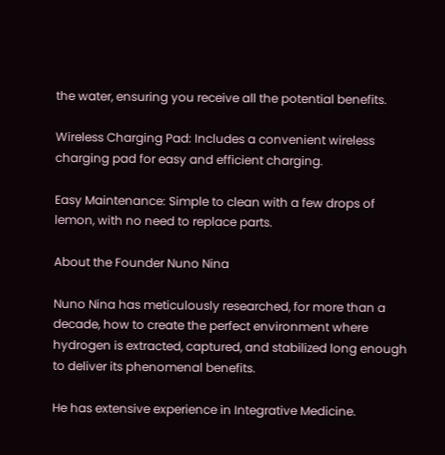the water, ensuring you receive all the potential benefits.

Wireless Charging Pad: Includes a convenient wireless charging pad for easy and efficient charging.

Easy Maintenance: Simple to clean with a few drops of lemon, with no need to replace parts.

About the Founder Nuno Nina

Nuno Nina has meticulously researched, for more than a decade, how to create the perfect environment where hydrogen is extracted, captured, and stabilized long enough to deliver its phenomenal benefits.

He has extensive experience in Integrative Medicine.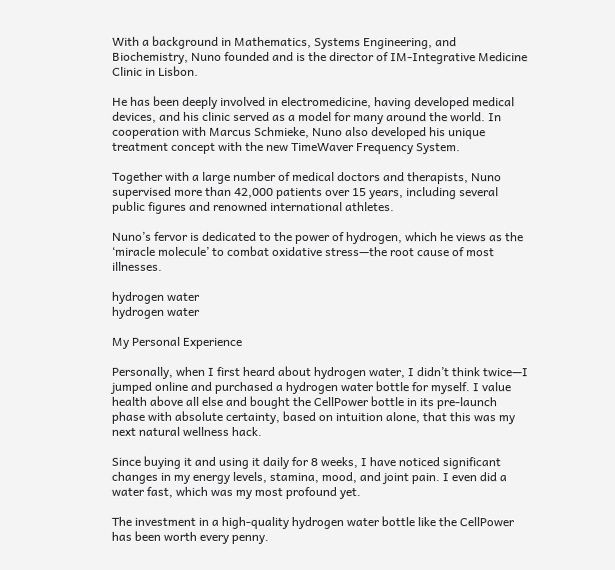With a background in Mathematics, Systems Engineering, and Biochemistry, Nuno founded and is the director of IM-Integrative Medicine Clinic in Lisbon.

He has been deeply involved in electromedicine, having developed medical devices, and his clinic served as a model for many around the world. In cooperation with Marcus Schmieke, Nuno also developed his unique treatment concept with the new TimeWaver Frequency System.

Together with a large number of medical doctors and therapists, Nuno supervised more than 42,000 patients over 15 years, including several public figures and renowned international athletes.

Nuno’s fervor is dedicated to the power of hydrogen, which he views as the ‘miracle molecule’ to combat oxidative stress—the root cause of most illnesses.

hydrogen water
hydrogen water

My Personal Experience

Personally, when I first heard about hydrogen water, I didn’t think twice—I jumped online and purchased a hydrogen water bottle for myself. I value health above all else and bought the CellPower bottle in its pre-launch phase with absolute certainty, based on intuition alone, that this was my next natural wellness hack.

Since buying it and using it daily for 8 weeks, I have noticed significant changes in my energy levels, stamina, mood, and joint pain. I even did a water fast, which was my most profound yet.

The investment in a high-quality hydrogen water bottle like the CellPower has been worth every penny.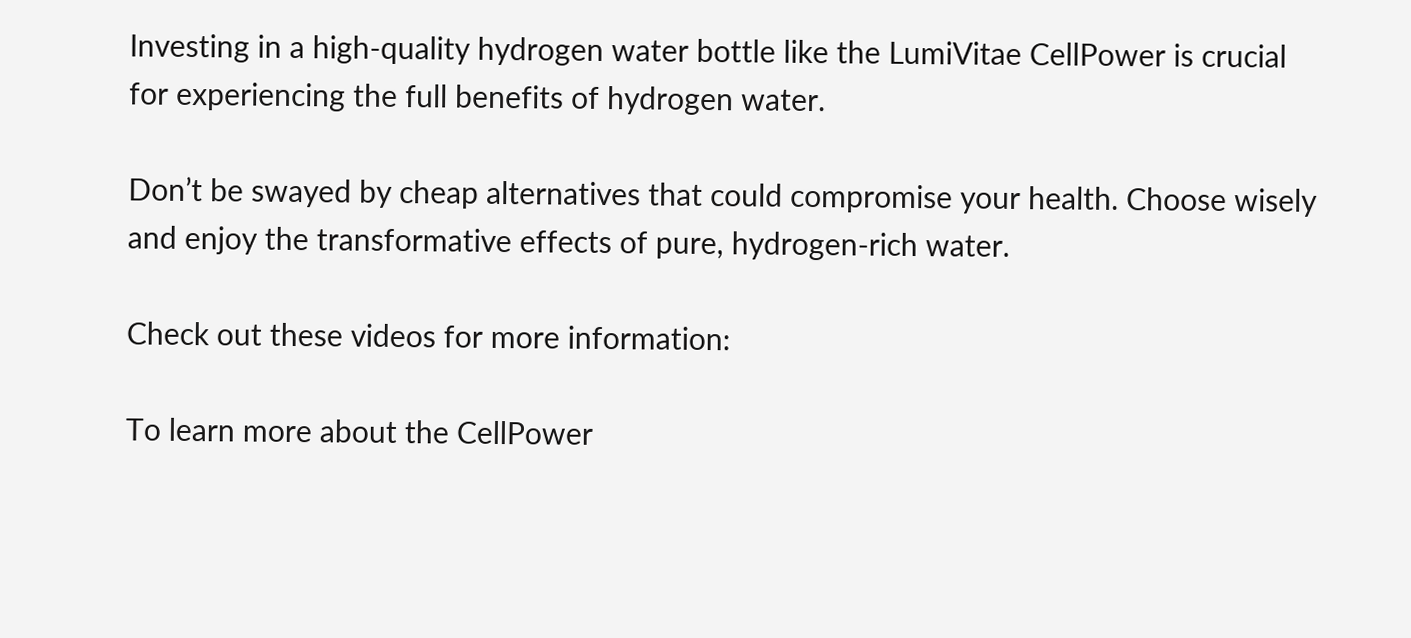Investing in a high-quality hydrogen water bottle like the LumiVitae CellPower is crucial for experiencing the full benefits of hydrogen water.

Don’t be swayed by cheap alternatives that could compromise your health. Choose wisely and enjoy the transformative effects of pure, hydrogen-rich water.

Check out these videos for more information:

To learn more about the CellPower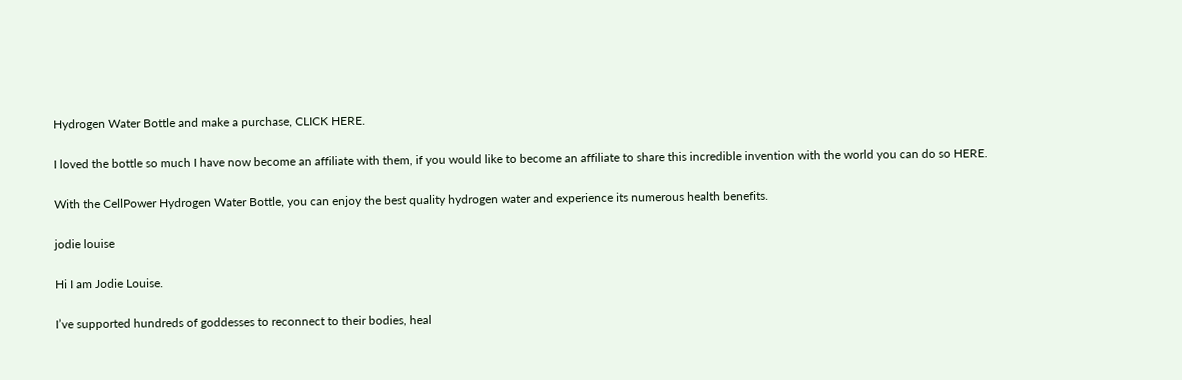Hydrogen Water Bottle and make a purchase, CLICK HERE.

I loved the bottle so much I have now become an affiliate with them, if you would like to become an affiliate to share this incredible invention with the world you can do so HERE.

With the CellPower Hydrogen Water Bottle, you can enjoy the best quality hydrogen water and experience its numerous health benefits.

jodie louise

Hi I am Jodie Louise.

I’ve supported hundreds of goddesses to reconnect to their bodies, heal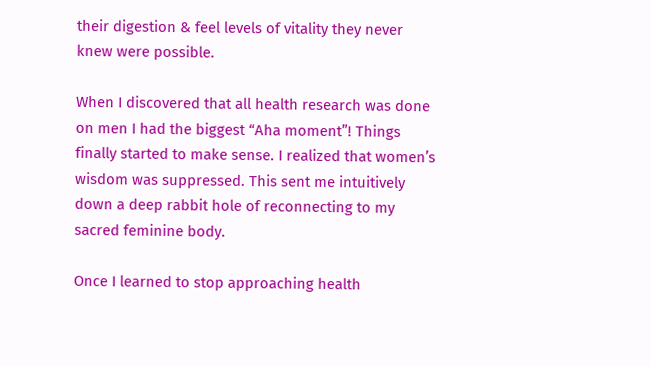their digestion & feel levels of vitality they never knew were possible.

When I discovered that all health research was done on men I had the biggest “Aha moment”! Things finally started to make sense. I realized that women’s wisdom was suppressed. This sent me intuitively down a deep rabbit hole of reconnecting to my sacred feminine body.

Once I learned to stop approaching health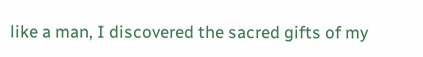like a man, I discovered the sacred gifts of my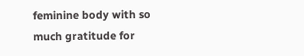feminine body with so much gratitude for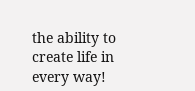the ability to create life in every way!